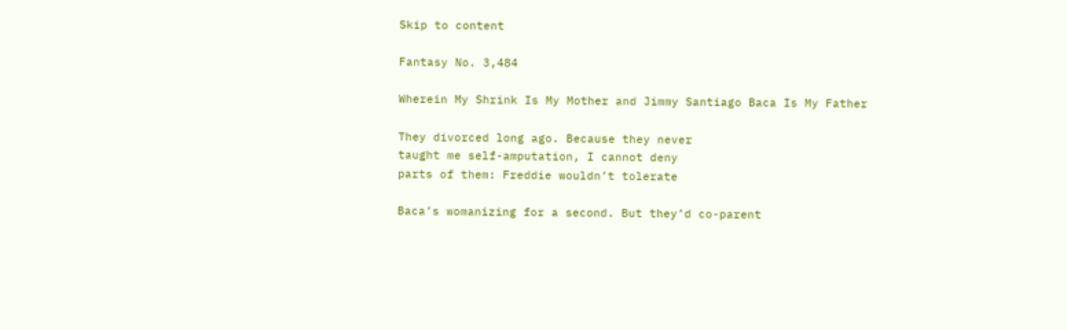Skip to content

Fantasy No. 3,484

Wherein My Shrink Is My Mother and Jimmy Santiago Baca Is My Father

They divorced long ago. Because they never
taught me self-amputation, I cannot deny
parts of them: Freddie wouldn’t tolerate

Baca’s womanizing for a second. But they’d co-parent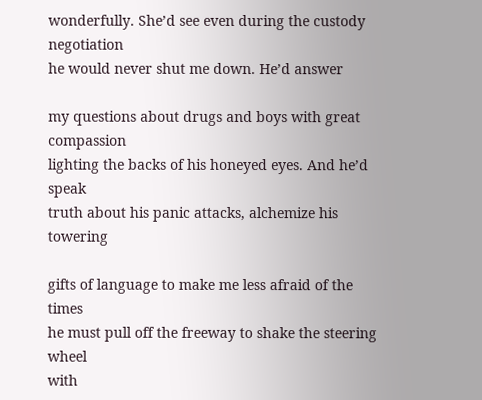wonderfully. She’d see even during the custody negotiation
he would never shut me down. He’d answer

my questions about drugs and boys with great compassion
lighting the backs of his honeyed eyes. And he’d speak
truth about his panic attacks, alchemize his towering

gifts of language to make me less afraid of the times
he must pull off the freeway to shake the steering wheel
with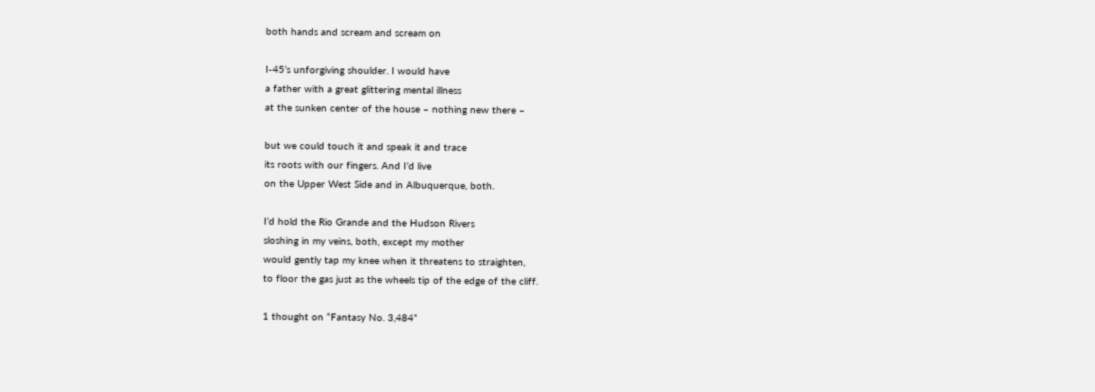both hands and scream and scream on

I-45’s unforgiving shoulder. I would have
a father with a great glittering mental illness
at the sunken center of the house – nothing new there –

but we could touch it and speak it and trace
its roots with our fingers. And I’d live
on the Upper West Side and in Albuquerque, both.

I’d hold the Rio Grande and the Hudson Rivers
sloshing in my veins, both, except my mother
would gently tap my knee when it threatens to straighten,
to floor the gas just as the wheels tip of the edge of the cliff.

1 thought on “Fantasy No. 3,484”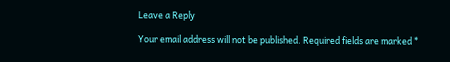Leave a Reply

Your email address will not be published. Required fields are marked *